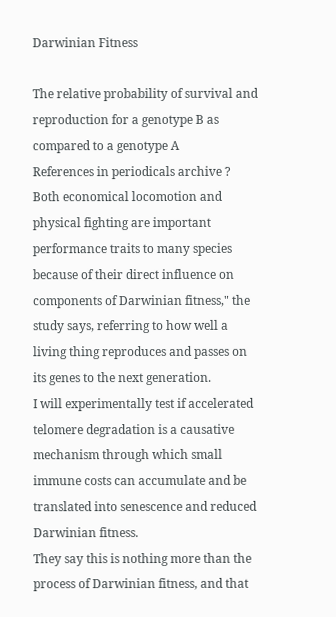Darwinian Fitness

The relative probability of survival and reproduction for a genotype B as compared to a genotype A
References in periodicals archive ?
Both economical locomotion and physical fighting are important performance traits to many species because of their direct influence on components of Darwinian fitness," the study says, referring to how well a living thing reproduces and passes on its genes to the next generation.
I will experimentally test if accelerated telomere degradation is a causative mechanism through which small immune costs can accumulate and be translated into senescence and reduced Darwinian fitness.
They say this is nothing more than the process of Darwinian fitness, and that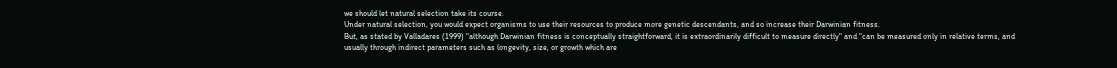we should let natural selection take its course.
Under natural selection, you would expect organisms to use their resources to produce more genetic descendants, and so increase their Darwinian fitness.
But, as stated by Valladares (1999) "although Darwinian fitness is conceptually straightforward, it is extraordinarily difficult to measure directly" and "can be measured only in relative terms, and usually through indirect parameters such as longevity, size, or growth which are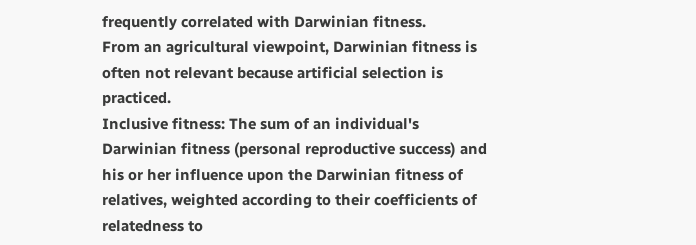frequently correlated with Darwinian fitness.
From an agricultural viewpoint, Darwinian fitness is often not relevant because artificial selection is practiced.
Inclusive fitness: The sum of an individual's Darwinian fitness (personal reproductive success) and his or her influence upon the Darwinian fitness of relatives, weighted according to their coefficients of relatedness to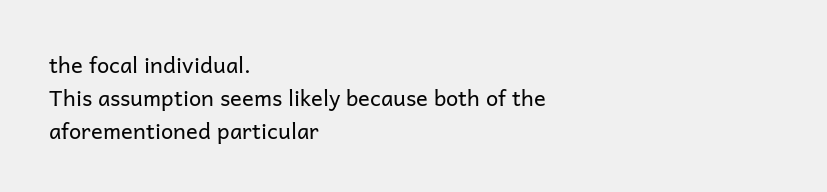the focal individual.
This assumption seems likely because both of the aforementioned particular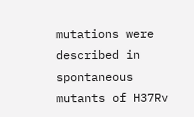mutations were described in spontaneous mutants of H37Rv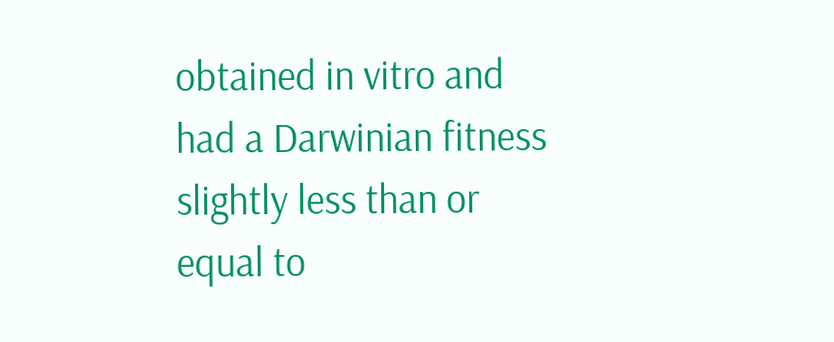obtained in vitro and had a Darwinian fitness slightly less than or equal to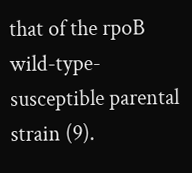that of the rpoB wild-type-susceptible parental strain (9).